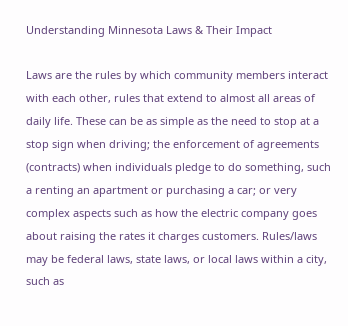Understanding Minnesota Laws & Their Impact

Laws are the rules by which community members interact with each other, rules that extend to almost all areas of daily life. These can be as simple as the need to stop at a stop sign when driving; the enforcement of agreements (contracts) when individuals pledge to do something, such a renting an apartment or purchasing a car; or very complex aspects such as how the electric company goes about raising the rates it charges customers. Rules/laws may be federal laws, state laws, or local laws within a city, such as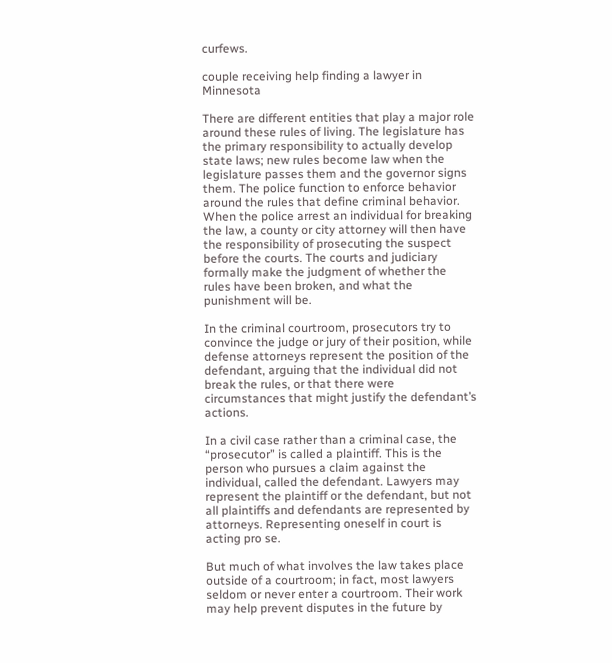curfews.

couple receiving help finding a lawyer in Minnesota

There are different entities that play a major role around these rules of living. The legislature has the primary responsibility to actually develop state laws; new rules become law when the legislature passes them and the governor signs them. The police function to enforce behavior around the rules that define criminal behavior. When the police arrest an individual for breaking the law, a county or city attorney will then have the responsibility of prosecuting the suspect before the courts. The courts and judiciary formally make the judgment of whether the rules have been broken, and what the punishment will be.

In the criminal courtroom, prosecutors try to convince the judge or jury of their position, while defense attorneys represent the position of the defendant, arguing that the individual did not break the rules, or that there were circumstances that might justify the defendant’s actions.

In a civil case rather than a criminal case, the “prosecutor” is called a plaintiff. This is the person who pursues a claim against the individual, called the defendant. Lawyers may represent the plaintiff or the defendant, but not all plaintiffs and defendants are represented by attorneys. Representing oneself in court is acting pro se.

But much of what involves the law takes place outside of a courtroom; in fact, most lawyers seldom or never enter a courtroom. Their work may help prevent disputes in the future by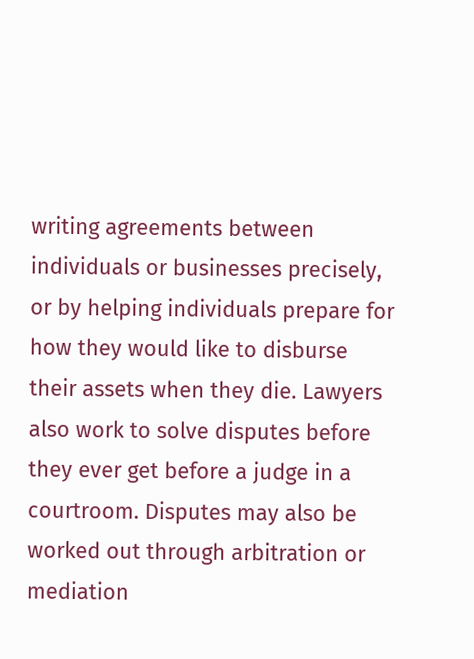writing agreements between individuals or businesses precisely, or by helping individuals prepare for how they would like to disburse their assets when they die. Lawyers also work to solve disputes before they ever get before a judge in a courtroom. Disputes may also be worked out through arbitration or mediation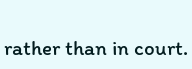rather than in court.